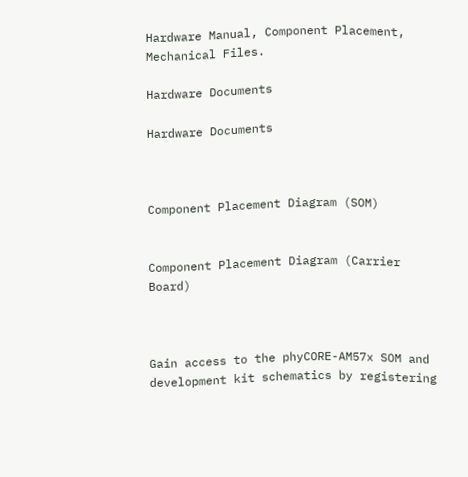Hardware Manual, Component Placement, Mechanical Files.

Hardware Documents

Hardware Documents



Component Placement Diagram (SOM)


Component Placement Diagram (Carrier Board)



Gain access to the phyCORE-AM57x SOM and development kit schematics by registering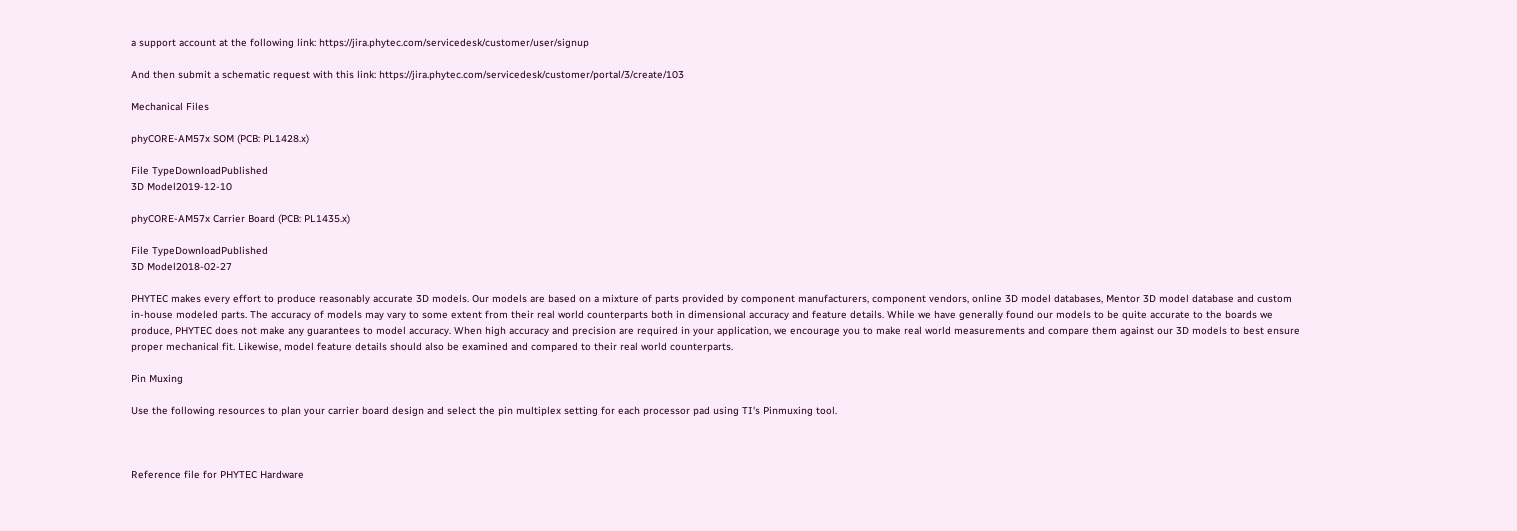a support account at the following link: https://jira.phytec.com/servicedesk/customer/user/signup

And then submit a schematic request with this link: https://jira.phytec.com/servicedesk/customer/portal/3/create/103

Mechanical Files

phyCORE-AM57x SOM (PCB: PL1428.x)

File TypeDownloadPublished
3D Model2019-12-10

phyCORE-AM57x Carrier Board (PCB: PL1435.x)

File TypeDownloadPublished
3D Model2018-02-27

PHYTEC makes every effort to produce reasonably accurate 3D models. Our models are based on a mixture of parts provided by component manufacturers, component vendors, online 3D model databases, Mentor 3D model database and custom in-house modeled parts. The accuracy of models may vary to some extent from their real world counterparts both in dimensional accuracy and feature details. While we have generally found our models to be quite accurate to the boards we produce, PHYTEC does not make any guarantees to model accuracy. When high accuracy and precision are required in your application, we encourage you to make real world measurements and compare them against our 3D models to best ensure proper mechanical fit. Likewise, model feature details should also be examined and compared to their real world counterparts.

Pin Muxing

Use the following resources to plan your carrier board design and select the pin multiplex setting for each processor pad using TI's Pinmuxing tool.



Reference file for PHYTEC Hardware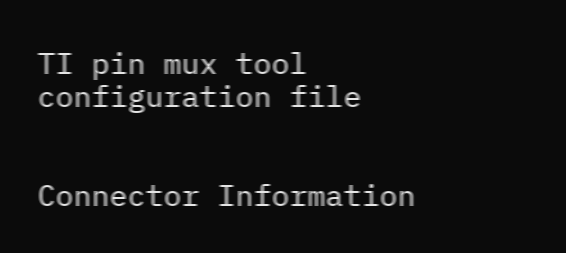TI pin mux tool configuration file


Connector Information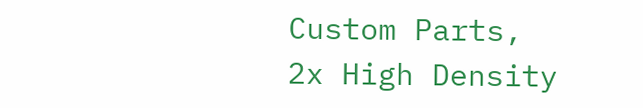Custom Parts, 2x High Density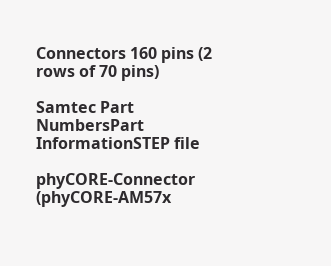Connectors 160 pins (2 rows of 70 pins)

Samtec Part NumbersPart InformationSTEP file

phyCORE-Connector (phyCORE-AM57x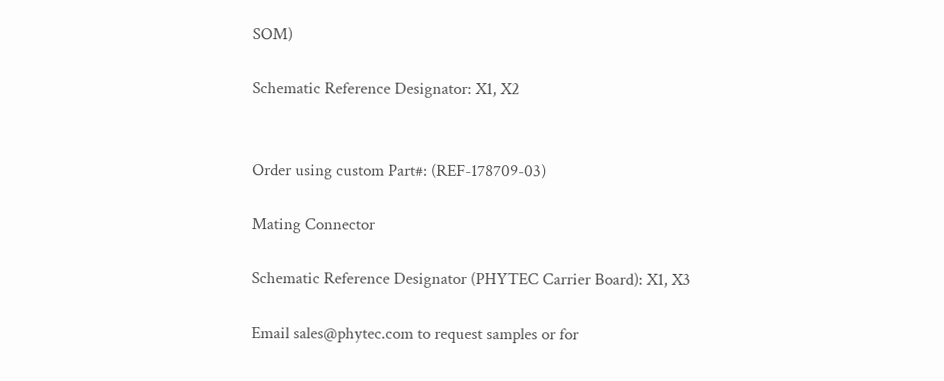SOM)

Schematic Reference Designator: X1, X2


Order using custom Part#: (REF-178709-03)

Mating Connector

Schematic Reference Designator (PHYTEC Carrier Board): X1, X3

Email sales@phytec.com to request samples or for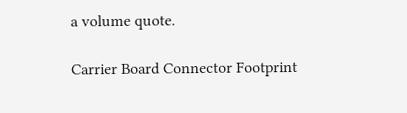a volume quote.

Carrier Board Connector Footprint